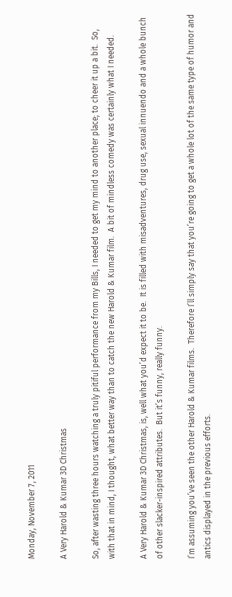Monday, November 7, 2011

A Very Harold & Kumar 3D Christmas

So, after wasting three hours watching a truly pitiful performance from my Bills, I needed to get my mind to another place; to cheer it up a bit.  So, with that in mind, I thought, what better way than to catch the new Harold & Kumar film.  A bit of mindless comedy was certainly what I needed.

A Very Harold & Kumar 3D Christmas, is, well what you’d expect it to be.  It is filled with misadventures, drug use, sexual innuendo and a whole bunch of other slacker-inspired attributes.  But it’s funny, really funny.

I’m assuming you’ve seen the other Harold & Kumar films.  Therefore I’ll simply say that you’re going to get a whole lot of the same type of humor and antics displayed in the previous efforts.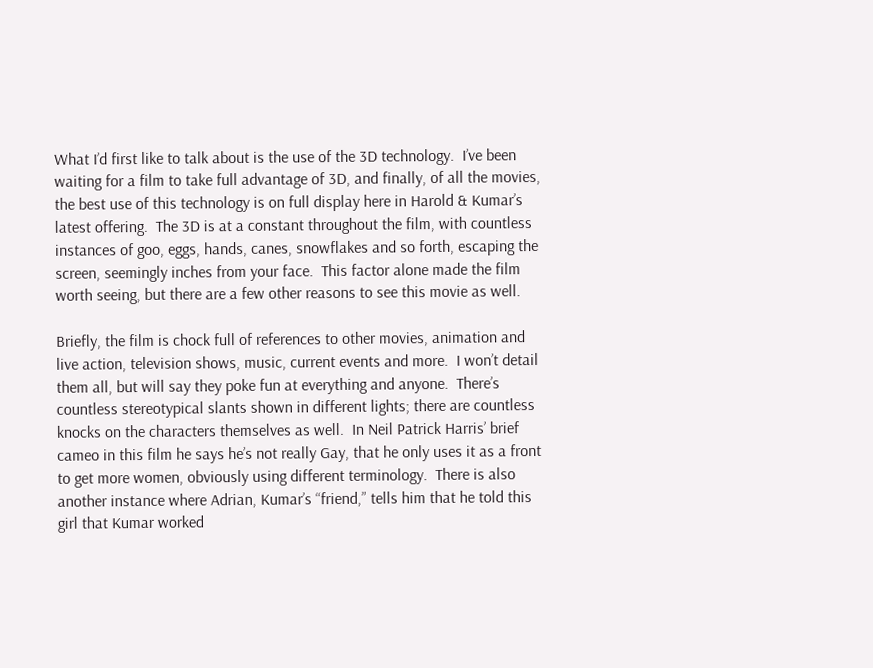What I’d first like to talk about is the use of the 3D technology.  I’ve been waiting for a film to take full advantage of 3D, and finally, of all the movies, the best use of this technology is on full display here in Harold & Kumar’s latest offering.  The 3D is at a constant throughout the film, with countless instances of goo, eggs, hands, canes, snowflakes and so forth, escaping the screen, seemingly inches from your face.  This factor alone made the film worth seeing, but there are a few other reasons to see this movie as well.

Briefly, the film is chock full of references to other movies, animation and live action, television shows, music, current events and more.  I won’t detail them all, but will say they poke fun at everything and anyone.  There’s countless stereotypical slants shown in different lights; there are countless knocks on the characters themselves as well.  In Neil Patrick Harris’ brief cameo in this film he says he’s not really Gay, that he only uses it as a front to get more women, obviously using different terminology.  There is also another instance where Adrian, Kumar’s “friend,” tells him that he told this girl that Kumar worked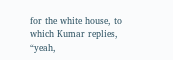for the white house, to which Kumar replies, “yeah,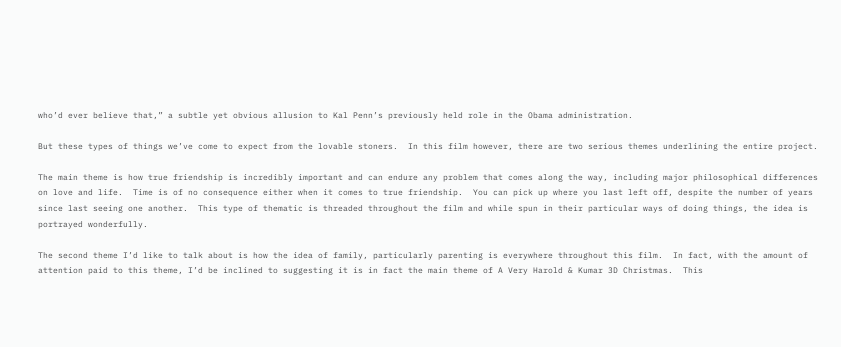who’d ever believe that,” a subtle yet obvious allusion to Kal Penn’s previously held role in the Obama administration.

But these types of things we’ve come to expect from the lovable stoners.  In this film however, there are two serious themes underlining the entire project.

The main theme is how true friendship is incredibly important and can endure any problem that comes along the way, including major philosophical differences on love and life.  Time is of no consequence either when it comes to true friendship.  You can pick up where you last left off, despite the number of years since last seeing one another.  This type of thematic is threaded throughout the film and while spun in their particular ways of doing things, the idea is portrayed wonderfully.

The second theme I’d like to talk about is how the idea of family, particularly parenting is everywhere throughout this film.  In fact, with the amount of attention paid to this theme, I’d be inclined to suggesting it is in fact the main theme of A Very Harold & Kumar 3D Christmas.  This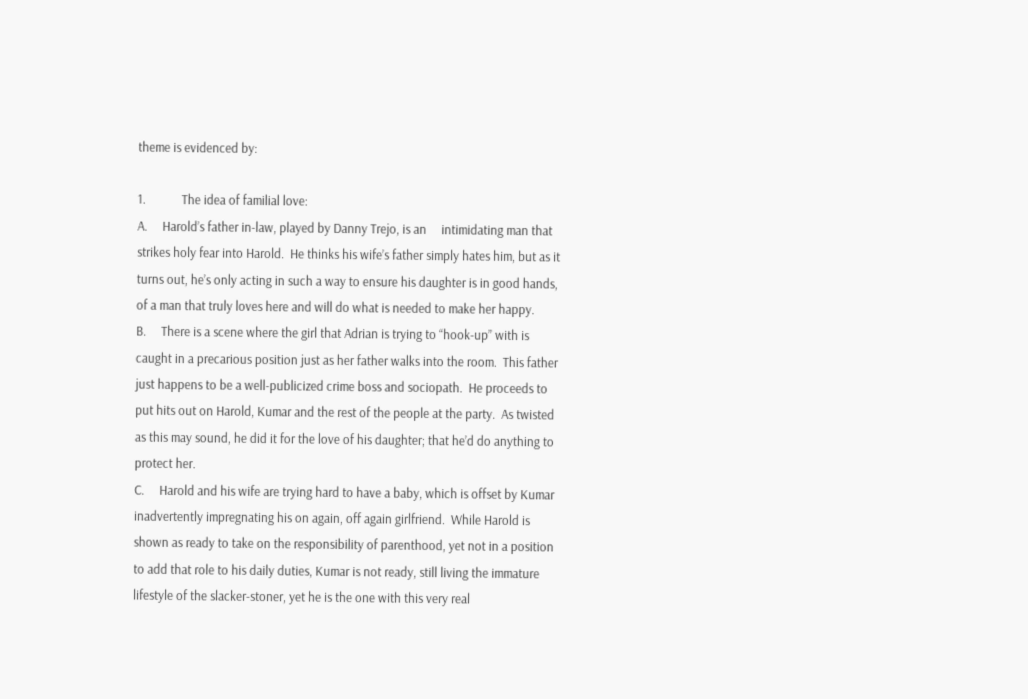theme is evidenced by:

1.            The idea of familial love:
A.     Harold’s father in-law, played by Danny Trejo, is an     intimidating man that strikes holy fear into Harold.  He thinks his wife’s father simply hates him, but as it turns out, he’s only acting in such a way to ensure his daughter is in good hands, of a man that truly loves here and will do what is needed to make her happy.
B.     There is a scene where the girl that Adrian is trying to “hook-up” with is caught in a precarious position just as her father walks into the room.  This father just happens to be a well-publicized crime boss and sociopath.  He proceeds to put hits out on Harold, Kumar and the rest of the people at the party.  As twisted as this may sound, he did it for the love of his daughter; that he’d do anything to protect her.
C.     Harold and his wife are trying hard to have a baby, which is offset by Kumar inadvertently impregnating his on again, off again girlfriend.  While Harold is shown as ready to take on the responsibility of parenthood, yet not in a position to add that role to his daily duties, Kumar is not ready, still living the immature lifestyle of the slacker-stoner, yet he is the one with this very real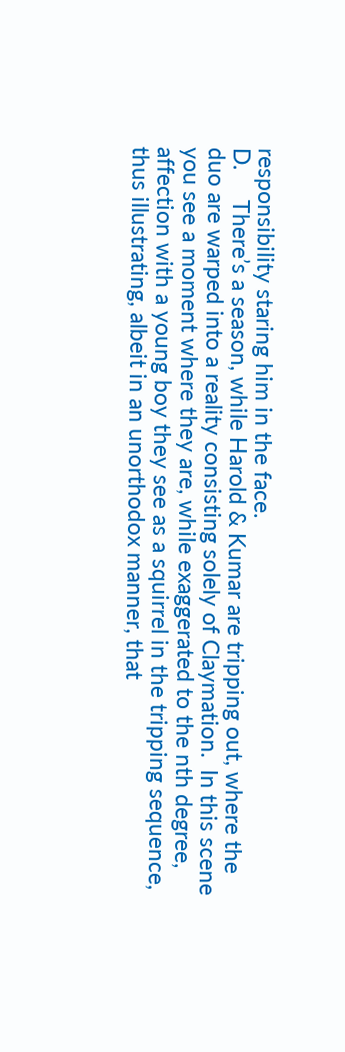responsibility staring him in the face.
D.     There’s a season, while Harold & Kumar are tripping out, where the duo are warped into a reality consisting solely of Claymation.  In this scene you see a moment where they are, while exaggerated to the nth degree, affection with a young boy they see as a squirrel in the tripping sequence, thus illustrating, albeit in an unorthodox manner, that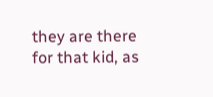they are there for that kid, as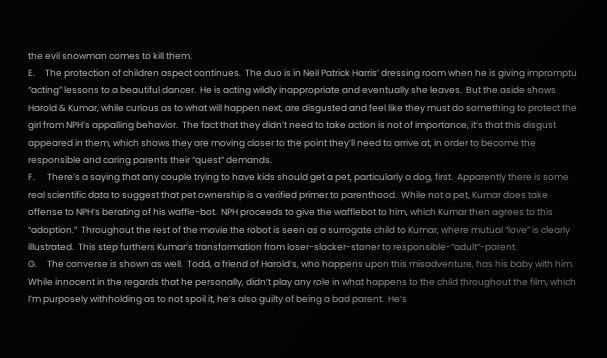the evil snowman comes to kill them.
E.     The protection of children aspect continues.  The duo is in Neil Patrick Harris’ dressing room when he is giving impromptu “acting” lessons to a beautiful dancer.  He is acting wildly inappropriate and eventually she leaves.  But the aside shows Harold & Kumar, while curious as to what will happen next, are disgusted and feel like they must do something to protect the girl from NPH’s appalling behavior.  The fact that they didn’t need to take action is not of importance, it’s that this disgust appeared in them, which shows they are moving closer to the point they’ll need to arrive at, in order to become the responsible and caring parents their “quest” demands.
F.      There’s a saying that any couple trying to have kids should get a pet, particularly a dog, first.  Apparently there is some real scientific data to suggest that pet ownership is a verified primer to parenthood.  While not a pet, Kumar does take offense to NPH’s berating of his waffle-bot.  NPH proceeds to give the wafflebot to him, which Kumar then agrees to this “adoption.”  Throughout the rest of the movie the robot is seen as a surrogate child to Kumar, where mutual “love” is clearly illustrated.  This step furthers Kumar’s transformation from loser-slacker-stoner to responsible-“adult”-parent.
G.     The converse is shown as well.  Todd, a friend of Harold’s, who happens upon this misadventure, has his baby with him.  While innocent in the regards that he personally, didn’t play any role in what happens to the child throughout the film, which I’m purposely withholding as to not spoil it, he’s also guilty of being a bad parent.  He’s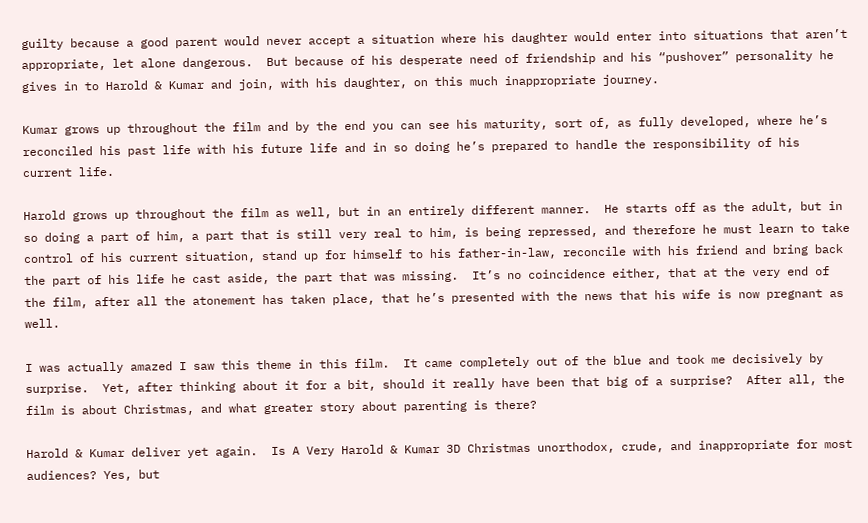guilty because a good parent would never accept a situation where his daughter would enter into situations that aren’t appropriate, let alone dangerous.  But because of his desperate need of friendship and his “pushover” personality he gives in to Harold & Kumar and join, with his daughter, on this much inappropriate journey.

Kumar grows up throughout the film and by the end you can see his maturity, sort of, as fully developed, where he’s reconciled his past life with his future life and in so doing he’s prepared to handle the responsibility of his current life.

Harold grows up throughout the film as well, but in an entirely different manner.  He starts off as the adult, but in so doing a part of him, a part that is still very real to him, is being repressed, and therefore he must learn to take control of his current situation, stand up for himself to his father-in-law, reconcile with his friend and bring back the part of his life he cast aside, the part that was missing.  It’s no coincidence either, that at the very end of the film, after all the atonement has taken place, that he’s presented with the news that his wife is now pregnant as well.

I was actually amazed I saw this theme in this film.  It came completely out of the blue and took me decisively by surprise.  Yet, after thinking about it for a bit, should it really have been that big of a surprise?  After all, the film is about Christmas, and what greater story about parenting is there?

Harold & Kumar deliver yet again.  Is A Very Harold & Kumar 3D Christmas unorthodox, crude, and inappropriate for most audiences? Yes, but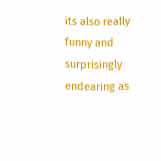its also really funny and surprisingly endearing as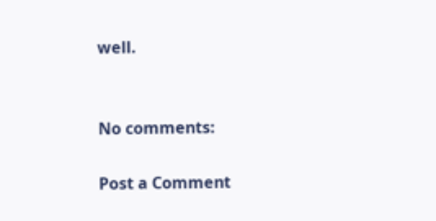well.


No comments:

Post a Comment